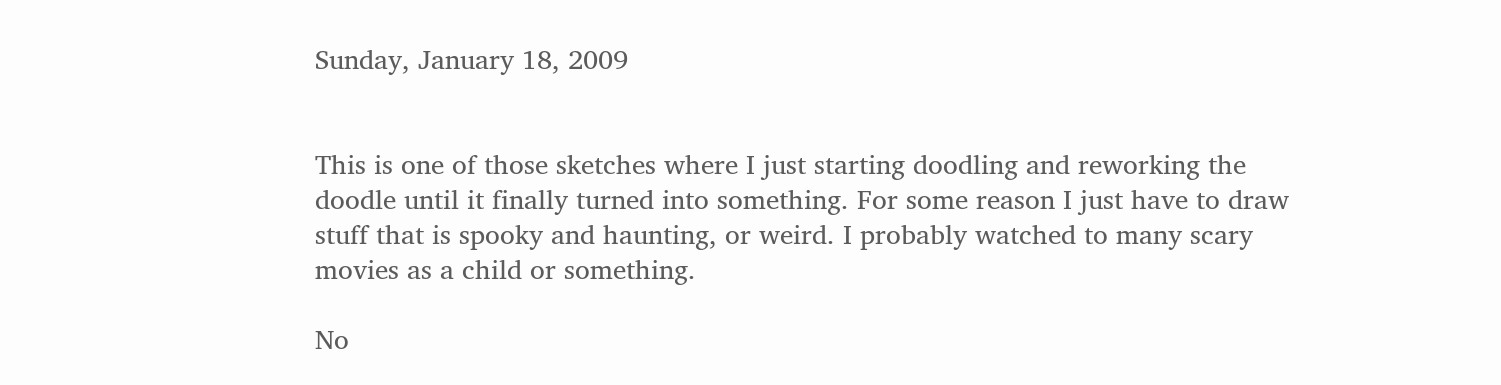Sunday, January 18, 2009


This is one of those sketches where I just starting doodling and reworking the doodle until it finally turned into something. For some reason I just have to draw stuff that is spooky and haunting, or weird. I probably watched to many scary movies as a child or something.

No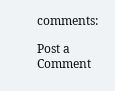comments:

Post a Comment